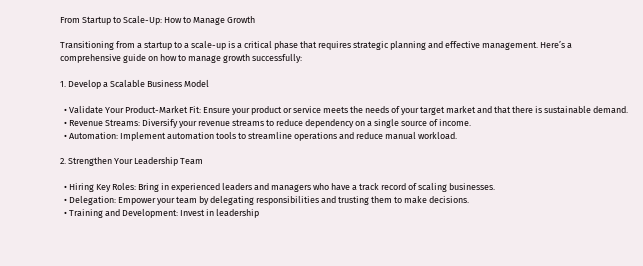From Startup to Scale-Up: How to Manage Growth

Transitioning from a startup to a scale-up is a critical phase that requires strategic planning and effective management. Here’s a comprehensive guide on how to manage growth successfully:

1. Develop a Scalable Business Model

  • Validate Your Product-Market Fit: Ensure your product or service meets the needs of your target market and that there is sustainable demand.
  • Revenue Streams: Diversify your revenue streams to reduce dependency on a single source of income.
  • Automation: Implement automation tools to streamline operations and reduce manual workload.

2. Strengthen Your Leadership Team

  • Hiring Key Roles: Bring in experienced leaders and managers who have a track record of scaling businesses.
  • Delegation: Empower your team by delegating responsibilities and trusting them to make decisions.
  • Training and Development: Invest in leadership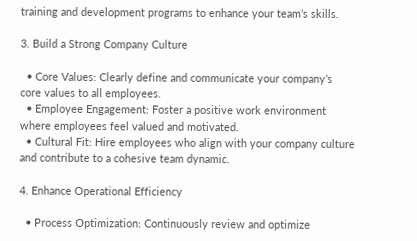training and development programs to enhance your team’s skills.

3. Build a Strong Company Culture

  • Core Values: Clearly define and communicate your company’s core values to all employees.
  • Employee Engagement: Foster a positive work environment where employees feel valued and motivated.
  • Cultural Fit: Hire employees who align with your company culture and contribute to a cohesive team dynamic.

4. Enhance Operational Efficiency

  • Process Optimization: Continuously review and optimize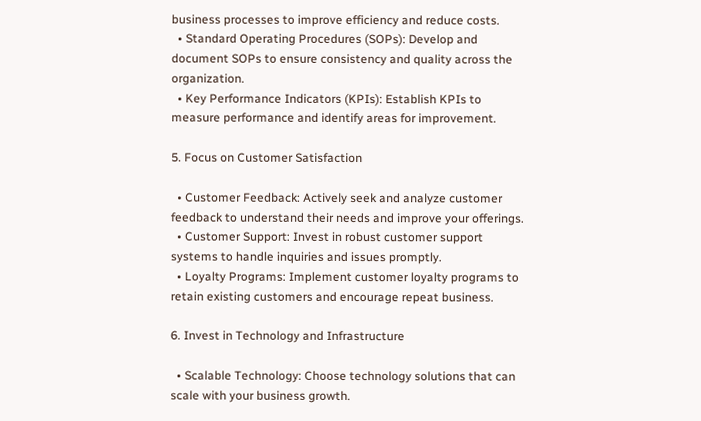business processes to improve efficiency and reduce costs.
  • Standard Operating Procedures (SOPs): Develop and document SOPs to ensure consistency and quality across the organization.
  • Key Performance Indicators (KPIs): Establish KPIs to measure performance and identify areas for improvement.

5. Focus on Customer Satisfaction

  • Customer Feedback: Actively seek and analyze customer feedback to understand their needs and improve your offerings.
  • Customer Support: Invest in robust customer support systems to handle inquiries and issues promptly.
  • Loyalty Programs: Implement customer loyalty programs to retain existing customers and encourage repeat business.

6. Invest in Technology and Infrastructure

  • Scalable Technology: Choose technology solutions that can scale with your business growth.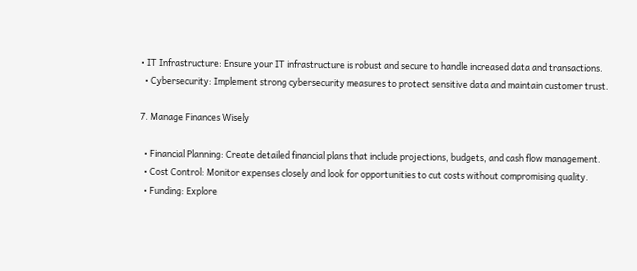• IT Infrastructure: Ensure your IT infrastructure is robust and secure to handle increased data and transactions.
  • Cybersecurity: Implement strong cybersecurity measures to protect sensitive data and maintain customer trust.

7. Manage Finances Wisely

  • Financial Planning: Create detailed financial plans that include projections, budgets, and cash flow management.
  • Cost Control: Monitor expenses closely and look for opportunities to cut costs without compromising quality.
  • Funding: Explore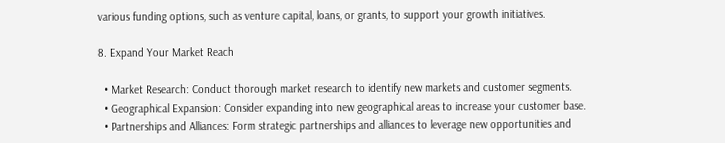various funding options, such as venture capital, loans, or grants, to support your growth initiatives.

8. Expand Your Market Reach

  • Market Research: Conduct thorough market research to identify new markets and customer segments.
  • Geographical Expansion: Consider expanding into new geographical areas to increase your customer base.
  • Partnerships and Alliances: Form strategic partnerships and alliances to leverage new opportunities and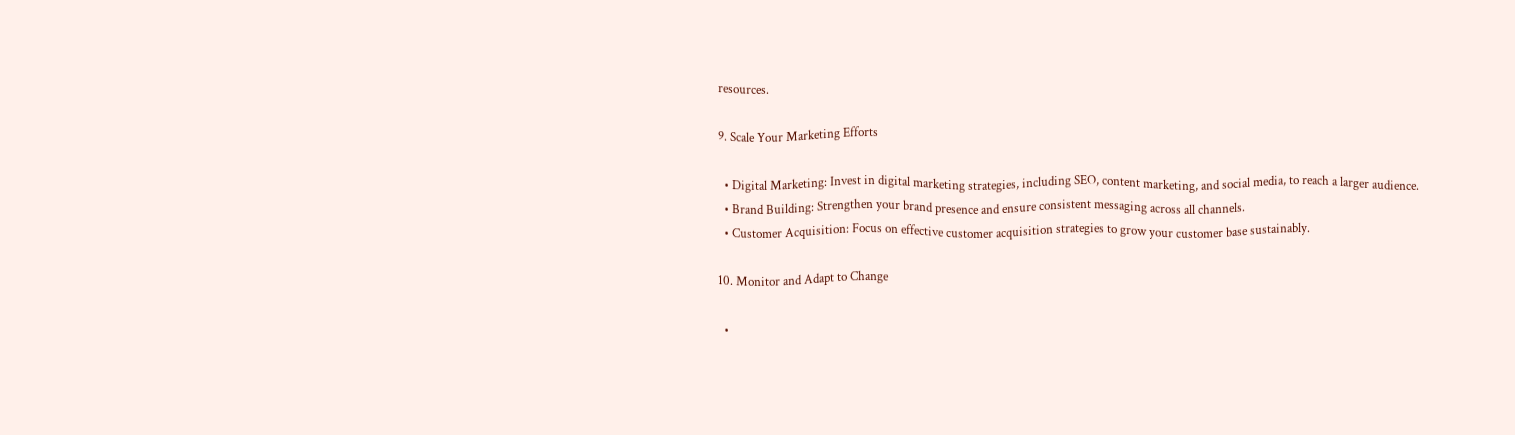resources.

9. Scale Your Marketing Efforts

  • Digital Marketing: Invest in digital marketing strategies, including SEO, content marketing, and social media, to reach a larger audience.
  • Brand Building: Strengthen your brand presence and ensure consistent messaging across all channels.
  • Customer Acquisition: Focus on effective customer acquisition strategies to grow your customer base sustainably.

10. Monitor and Adapt to Change

  •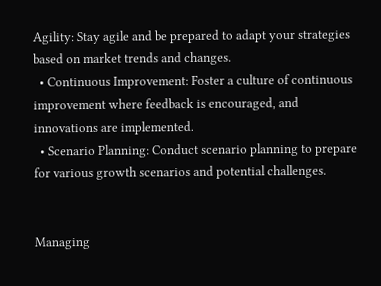Agility: Stay agile and be prepared to adapt your strategies based on market trends and changes.
  • Continuous Improvement: Foster a culture of continuous improvement where feedback is encouraged, and innovations are implemented.
  • Scenario Planning: Conduct scenario planning to prepare for various growth scenarios and potential challenges.


Managing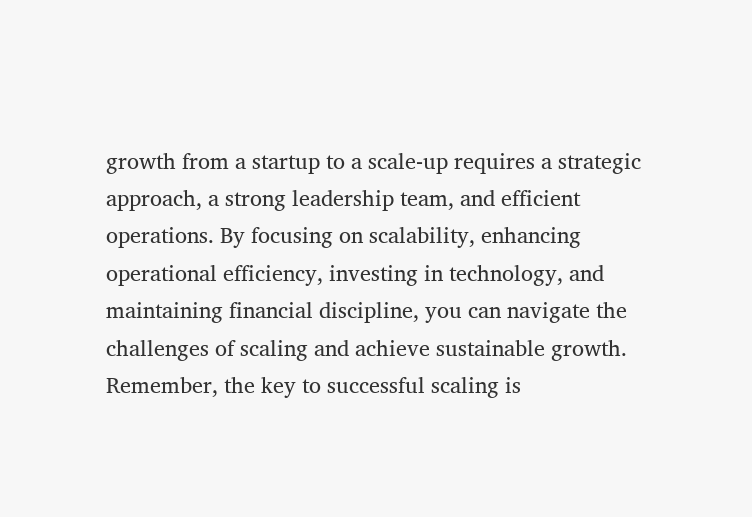growth from a startup to a scale-up requires a strategic approach, a strong leadership team, and efficient operations. By focusing on scalability, enhancing operational efficiency, investing in technology, and maintaining financial discipline, you can navigate the challenges of scaling and achieve sustainable growth. Remember, the key to successful scaling is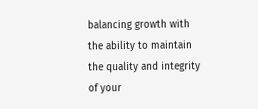balancing growth with the ability to maintain the quality and integrity of your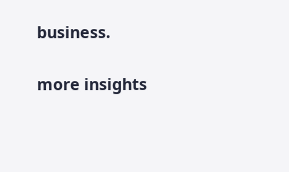business.

more insights